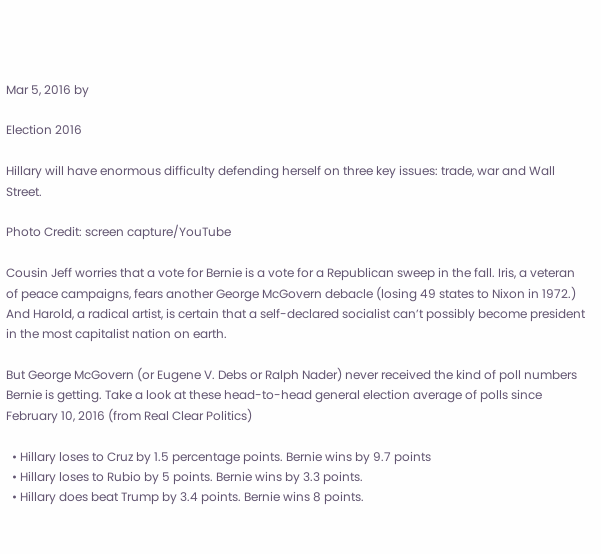Mar 5, 2016 by

Election 2016

Hillary will have enormous difficulty defending herself on three key issues: trade, war and Wall Street.

Photo Credit: screen capture/YouTube

Cousin Jeff worries that a vote for Bernie is a vote for a Republican sweep in the fall. Iris, a veteran of peace campaigns, fears another George McGovern debacle (losing 49 states to Nixon in 1972.) And Harold, a radical artist, is certain that a self-declared socialist can’t possibly become president in the most capitalist nation on earth.

But George McGovern (or Eugene V. Debs or Ralph Nader) never received the kind of poll numbers Bernie is getting. Take a look at these head-to-head general election average of polls since February 10, 2016 (from Real Clear Politics)

  • Hillary loses to Cruz by 1.5 percentage points. Bernie wins by 9.7 points
  • Hillary loses to Rubio by 5 points. Bernie wins by 3.3 points.
  • Hillary does beat Trump by 3.4 points. Bernie wins 8 points.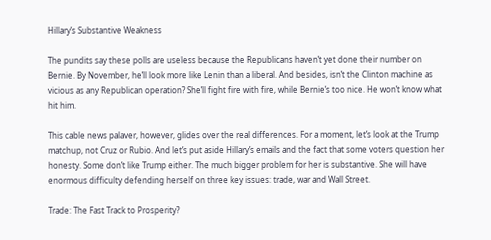Hillary’s Substantive Weakness

The pundits say these polls are useless because the Republicans haven’t yet done their number on Bernie. By November, he’ll look more like Lenin than a liberal. And besides, isn’t the Clinton machine as vicious as any Republican operation? She’ll fight fire with fire, while Bernie’s too nice. He won’t know what hit him.

This cable news palaver, however, glides over the real differences. For a moment, let’s look at the Trump matchup, not Cruz or Rubio. And let’s put aside Hillary’s emails and the fact that some voters question her honesty. Some don’t like Trump either. The much bigger problem for her is substantive. She will have enormous difficulty defending herself on three key issues: trade, war and Wall Street.

Trade: The Fast Track to Prosperity?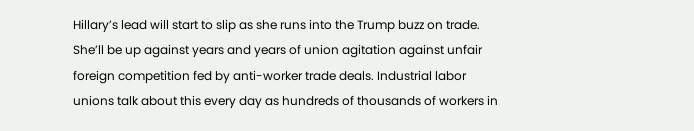Hillary’s lead will start to slip as she runs into the Trump buzz on trade. She’ll be up against years and years of union agitation against unfair foreign competition fed by anti-worker trade deals. Industrial labor unions talk about this every day as hundreds of thousands of workers in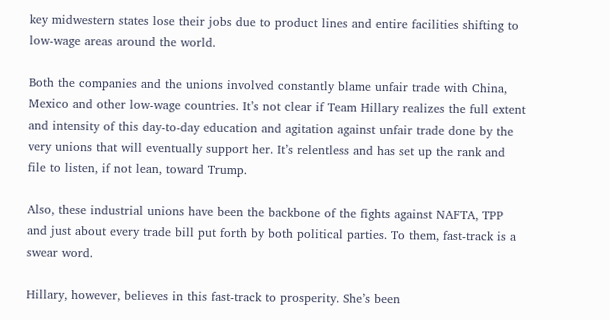key midwestern states lose their jobs due to product lines and entire facilities shifting to low-wage areas around the world.

Both the companies and the unions involved constantly blame unfair trade with China, Mexico and other low-wage countries. It’s not clear if Team Hillary realizes the full extent and intensity of this day-to-day education and agitation against unfair trade done by the very unions that will eventually support her. It’s relentless and has set up the rank and file to listen, if not lean, toward Trump.

Also, these industrial unions have been the backbone of the fights against NAFTA, TPP and just about every trade bill put forth by both political parties. To them, fast-track is a swear word.

Hillary, however, believes in this fast-track to prosperity. She’s been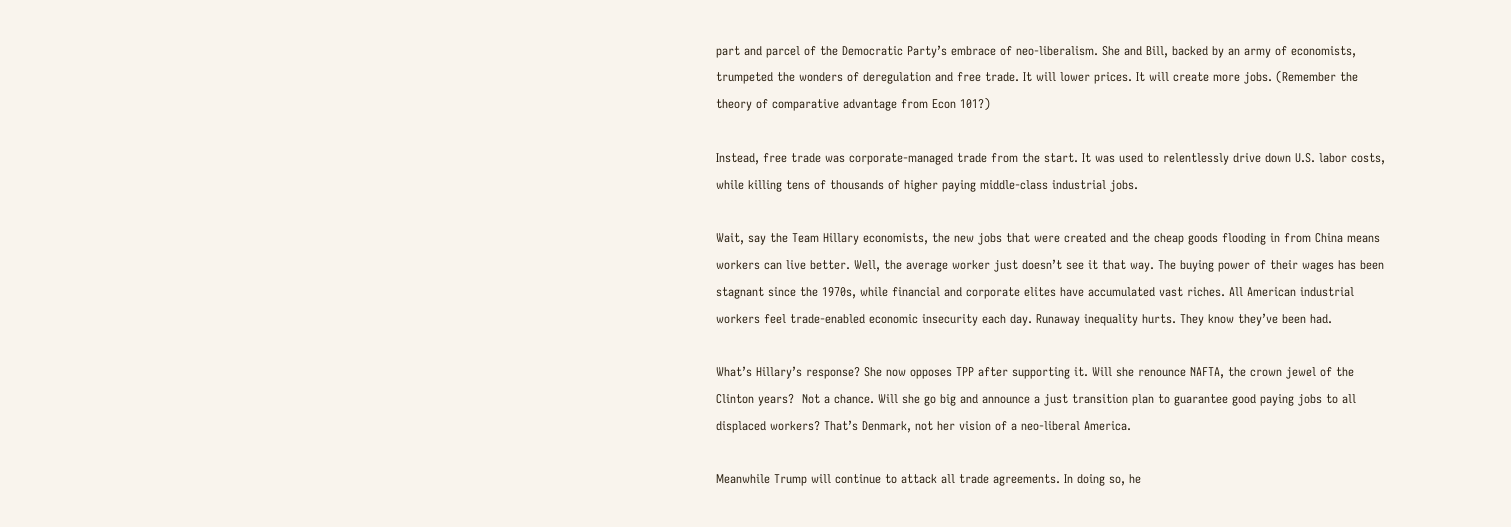part and parcel of the Democratic Party’s embrace of neo-liberalism. She and Bill, backed by an army of economists, trumpeted the wonders of deregulation and free trade. It will lower prices. It will create more jobs. (Remember the theory of comparative advantage from Econ 101?)

Instead, free trade was corporate-managed trade from the start. It was used to relentlessly drive down U.S. labor costs, while killing tens of thousands of higher paying middle-class industrial jobs.

Wait, say the Team Hillary economists, the new jobs that were created and the cheap goods flooding in from China means workers can live better. Well, the average worker just doesn’t see it that way. The buying power of their wages has been stagnant since the 1970s, while financial and corporate elites have accumulated vast riches. All American industrial workers feel trade-enabled economic insecurity each day. Runaway inequality hurts. They know they’ve been had.

What’s Hillary’s response? She now opposes TPP after supporting it. Will she renounce NAFTA, the crown jewel of the Clinton years?  Not a chance. Will she go big and announce a just transition plan to guarantee good paying jobs to all displaced workers? That’s Denmark, not her vision of a neo-liberal America.

Meanwhile Trump will continue to attack all trade agreements. In doing so, he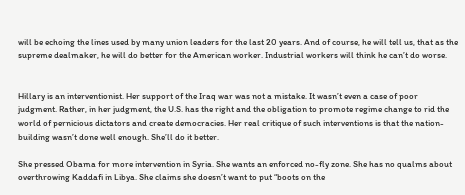will be echoing the lines used by many union leaders for the last 20 years. And of course, he will tell us, that as the supreme dealmaker, he will do better for the American worker. Industrial workers will think he can’t do worse.


Hillary is an interventionist. Her support of the Iraq war was not a mistake. It wasn’t even a case of poor judgment. Rather, in her judgment, the U.S. has the right and the obligation to promote regime change to rid the world of pernicious dictators and create democracies. Her real critique of such interventions is that the nation-building wasn’t done well enough. She’ll do it better.

She pressed Obama for more intervention in Syria. She wants an enforced no-fly zone. She has no qualms about overthrowing Kaddafi in Libya. She claims she doesn’t want to put “boots on the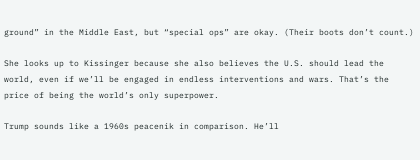ground” in the Middle East, but “special ops” are okay. (Their boots don’t count.)

She looks up to Kissinger because she also believes the U.S. should lead the world, even if we’ll be engaged in endless interventions and wars. That’s the price of being the world’s only superpower.

Trump sounds like a 1960s peacenik in comparison. He’ll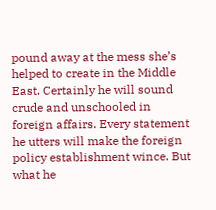pound away at the mess she’s helped to create in the Middle East. Certainly he will sound crude and unschooled in foreign affairs. Every statement he utters will make the foreign policy establishment wince. But what he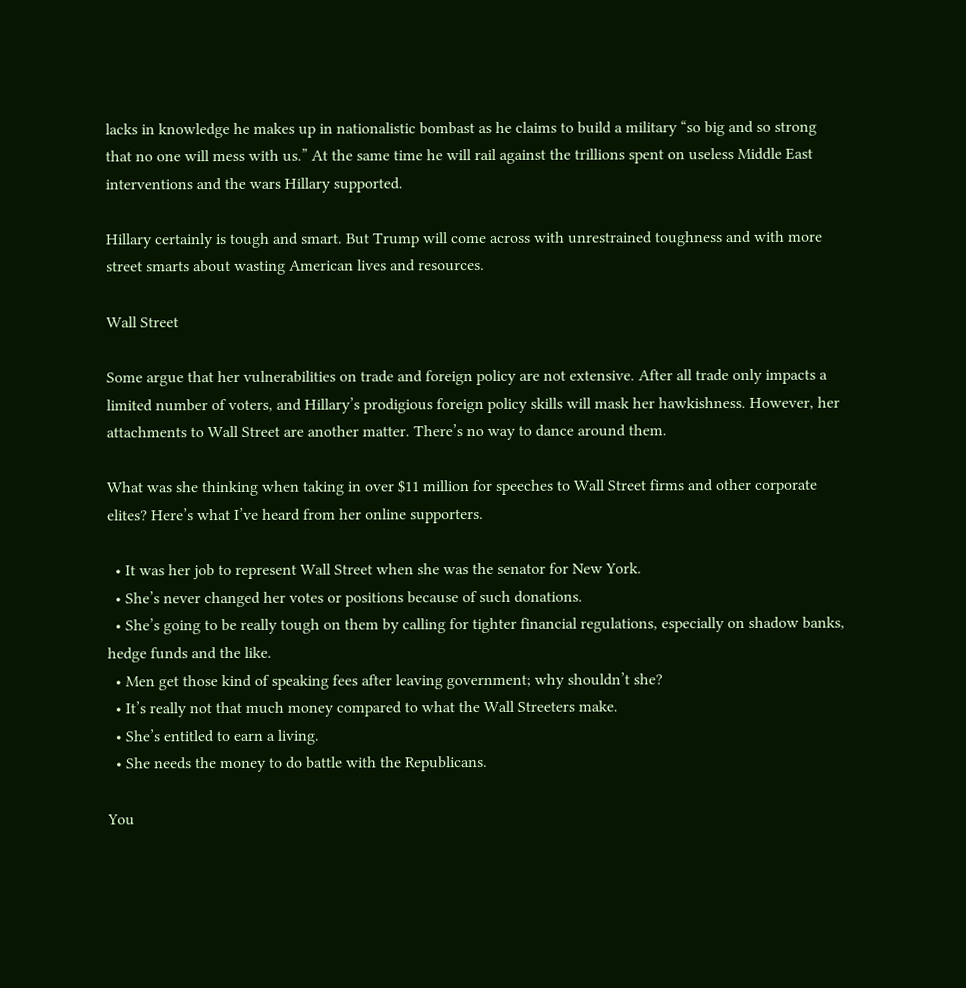lacks in knowledge he makes up in nationalistic bombast as he claims to build a military “so big and so strong that no one will mess with us.” At the same time he will rail against the trillions spent on useless Middle East interventions and the wars Hillary supported.

Hillary certainly is tough and smart. But Trump will come across with unrestrained toughness and with more street smarts about wasting American lives and resources.

Wall Street

Some argue that her vulnerabilities on trade and foreign policy are not extensive. After all trade only impacts a limited number of voters, and Hillary’s prodigious foreign policy skills will mask her hawkishness. However, her attachments to Wall Street are another matter. There’s no way to dance around them.

What was she thinking when taking in over $11 million for speeches to Wall Street firms and other corporate elites? Here’s what I’ve heard from her online supporters.

  • It was her job to represent Wall Street when she was the senator for New York.
  • She’s never changed her votes or positions because of such donations.
  • She’s going to be really tough on them by calling for tighter financial regulations, especially on shadow banks, hedge funds and the like.
  • Men get those kind of speaking fees after leaving government; why shouldn’t she?
  • It’s really not that much money compared to what the Wall Streeters make.
  • She’s entitled to earn a living.
  • She needs the money to do battle with the Republicans.

You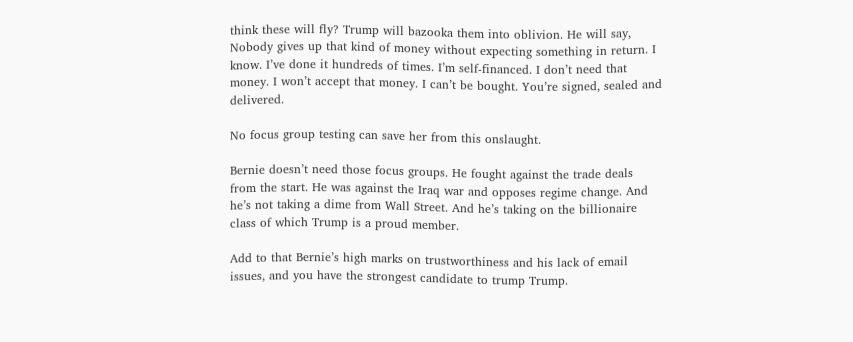think these will fly? Trump will bazooka them into oblivion. He will say, Nobody gives up that kind of money without expecting something in return. I know. I’ve done it hundreds of times. I’m self-financed. I don’t need that money. I won’t accept that money. I can’t be bought. You’re signed, sealed and delivered.

No focus group testing can save her from this onslaught.

Bernie doesn’t need those focus groups. He fought against the trade deals from the start. He was against the Iraq war and opposes regime change. And he’s not taking a dime from Wall Street. And he’s taking on the billionaire class of which Trump is a proud member.

Add to that Bernie’s high marks on trustworthiness and his lack of email issues, and you have the strongest candidate to trump Trump.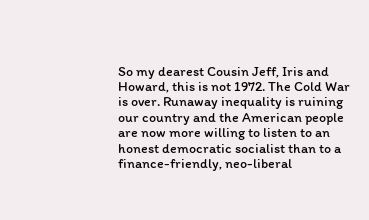So my dearest Cousin Jeff, Iris and Howard, this is not 1972. The Cold War is over. Runaway inequality is ruining our country and the American people are now more willing to listen to an honest democratic socialist than to a finance-friendly, neo-liberal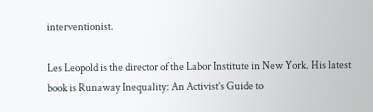interventionist.

Les Leopold is the director of the Labor Institute in New York. His latest book is Runaway Inequality: An Activist’s Guide to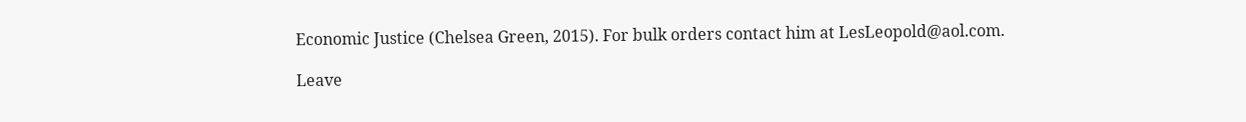Economic Justice (Chelsea Green, 2015). For bulk orders contact him at LesLeopold@aol.com.

Leave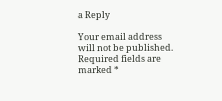a Reply

Your email address will not be published. Required fields are marked *